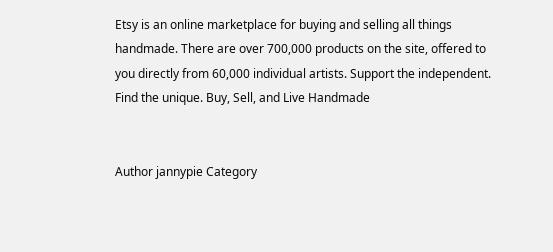Etsy is an online marketplace for buying and selling all things handmade. There are over 700,000 products on the site, offered to you directly from 60,000 individual artists. Support the independent. Find the unique. Buy, Sell, and Live Handmade


Author jannypie Category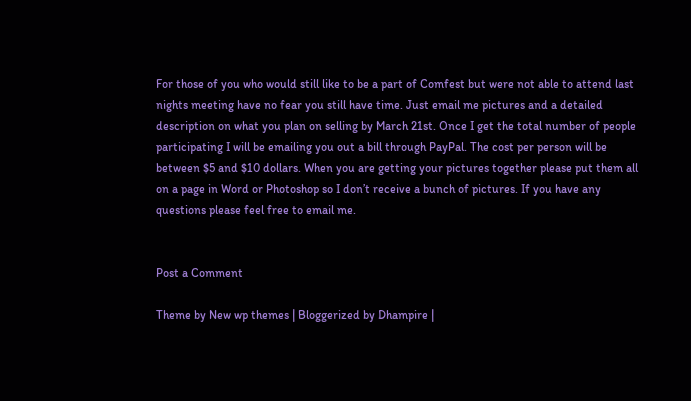For those of you who would still like to be a part of Comfest but were not able to attend last nights meeting have no fear you still have time. Just email me pictures and a detailed description on what you plan on selling by March 21st. Once I get the total number of people participating I will be emailing you out a bill through PayPal. The cost per person will be between $5 and $10 dollars. When you are getting your pictures together please put them all on a page in Word or Photoshop so I don’t receive a bunch of pictures. If you have any questions please feel free to email me.


Post a Comment

Theme by New wp themes | Bloggerized by Dhampire |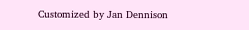Customized by Jan Dennison